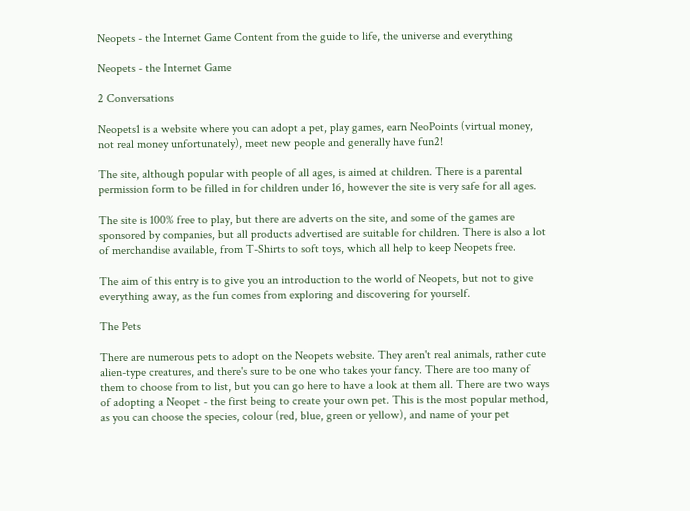Neopets - the Internet Game Content from the guide to life, the universe and everything

Neopets - the Internet Game

2 Conversations

Neopets1 is a website where you can adopt a pet, play games, earn NeoPoints (virtual money, not real money unfortunately), meet new people and generally have fun2!

The site, although popular with people of all ages, is aimed at children. There is a parental permission form to be filled in for children under 16, however the site is very safe for all ages.

The site is 100% free to play, but there are adverts on the site, and some of the games are sponsored by companies, but all products advertised are suitable for children. There is also a lot of merchandise available, from T-Shirts to soft toys, which all help to keep Neopets free.

The aim of this entry is to give you an introduction to the world of Neopets, but not to give everything away, as the fun comes from exploring and discovering for yourself.

The Pets

There are numerous pets to adopt on the Neopets website. They aren't real animals, rather cute alien-type creatures, and there's sure to be one who takes your fancy. There are too many of them to choose from to list, but you can go here to have a look at them all. There are two ways of adopting a Neopet - the first being to create your own pet. This is the most popular method, as you can choose the species, colour (red, blue, green or yellow), and name of your pet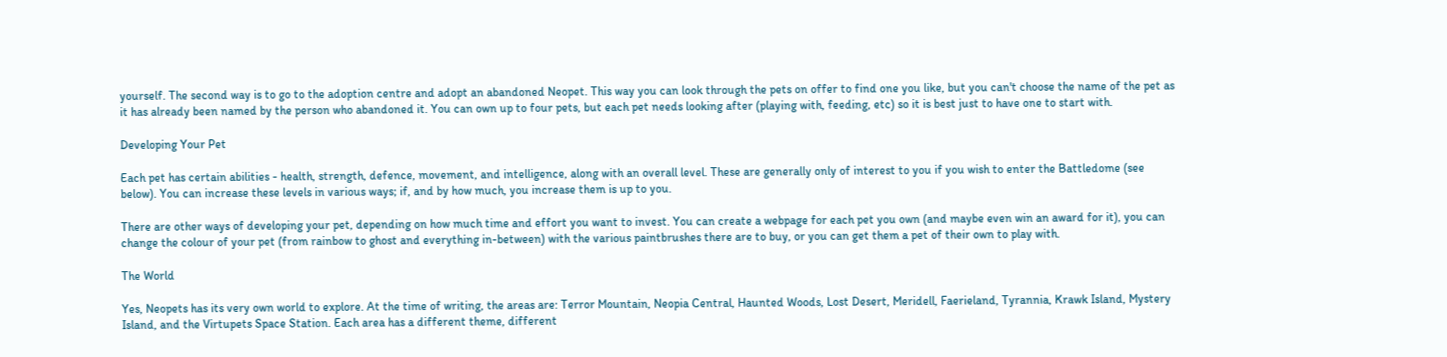yourself. The second way is to go to the adoption centre and adopt an abandoned Neopet. This way you can look through the pets on offer to find one you like, but you can't choose the name of the pet as it has already been named by the person who abandoned it. You can own up to four pets, but each pet needs looking after (playing with, feeding, etc) so it is best just to have one to start with.

Developing Your Pet

Each pet has certain abilities - health, strength, defence, movement, and intelligence, along with an overall level. These are generally only of interest to you if you wish to enter the Battledome (see below). You can increase these levels in various ways; if, and by how much, you increase them is up to you.

There are other ways of developing your pet, depending on how much time and effort you want to invest. You can create a webpage for each pet you own (and maybe even win an award for it), you can change the colour of your pet (from rainbow to ghost and everything in-between) with the various paintbrushes there are to buy, or you can get them a pet of their own to play with.

The World

Yes, Neopets has its very own world to explore. At the time of writing, the areas are: Terror Mountain, Neopia Central, Haunted Woods, Lost Desert, Meridell, Faerieland, Tyrannia, Krawk Island, Mystery Island, and the Virtupets Space Station. Each area has a different theme, different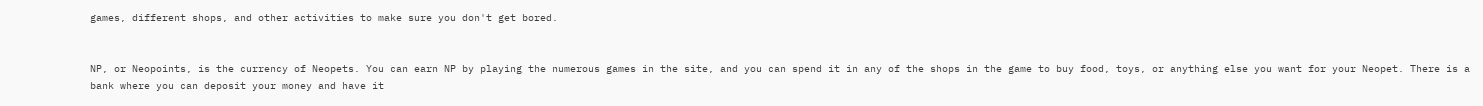games, different shops, and other activities to make sure you don't get bored.


NP, or Neopoints, is the currency of Neopets. You can earn NP by playing the numerous games in the site, and you can spend it in any of the shops in the game to buy food, toys, or anything else you want for your Neopet. There is a bank where you can deposit your money and have it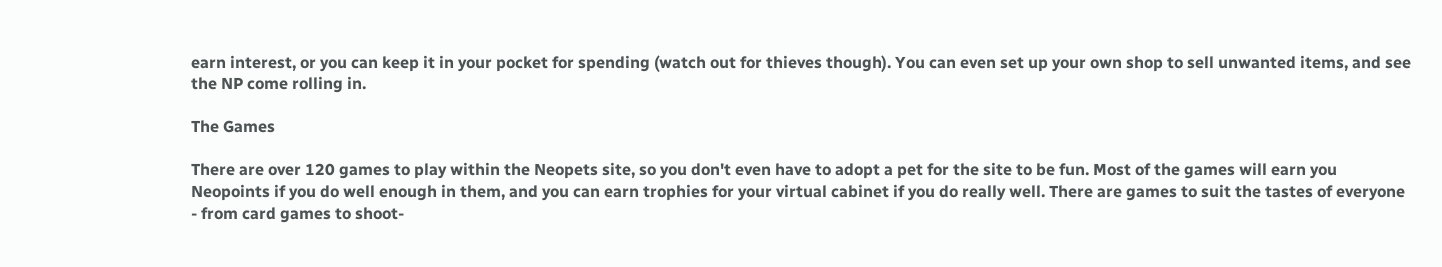earn interest, or you can keep it in your pocket for spending (watch out for thieves though). You can even set up your own shop to sell unwanted items, and see the NP come rolling in.

The Games

There are over 120 games to play within the Neopets site, so you don't even have to adopt a pet for the site to be fun. Most of the games will earn you Neopoints if you do well enough in them, and you can earn trophies for your virtual cabinet if you do really well. There are games to suit the tastes of everyone - from card games to shoot-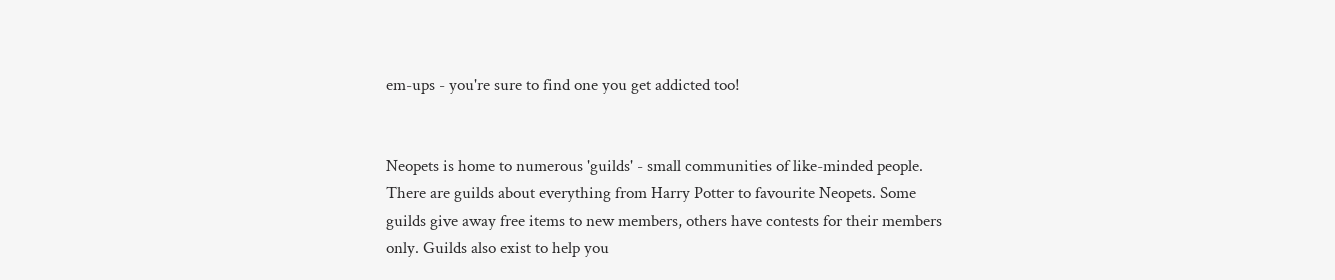em-ups - you're sure to find one you get addicted too!


Neopets is home to numerous 'guilds' - small communities of like-minded people. There are guilds about everything from Harry Potter to favourite Neopets. Some guilds give away free items to new members, others have contests for their members only. Guilds also exist to help you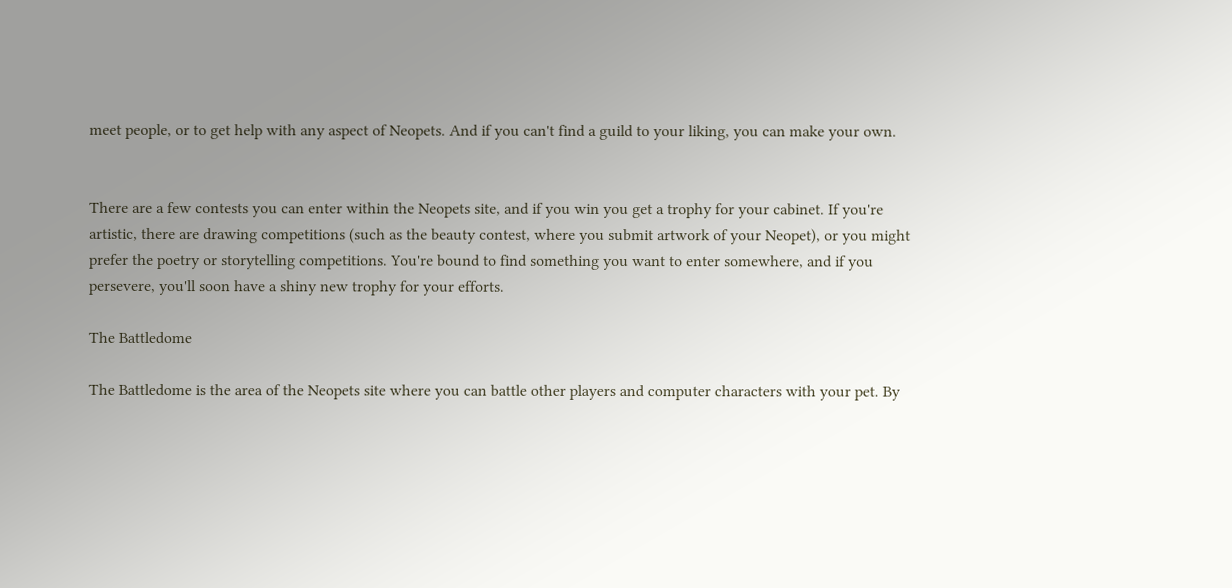meet people, or to get help with any aspect of Neopets. And if you can't find a guild to your liking, you can make your own.


There are a few contests you can enter within the Neopets site, and if you win you get a trophy for your cabinet. If you're artistic, there are drawing competitions (such as the beauty contest, where you submit artwork of your Neopet), or you might prefer the poetry or storytelling competitions. You're bound to find something you want to enter somewhere, and if you persevere, you'll soon have a shiny new trophy for your efforts.

The Battledome

The Battledome is the area of the Neopets site where you can battle other players and computer characters with your pet. By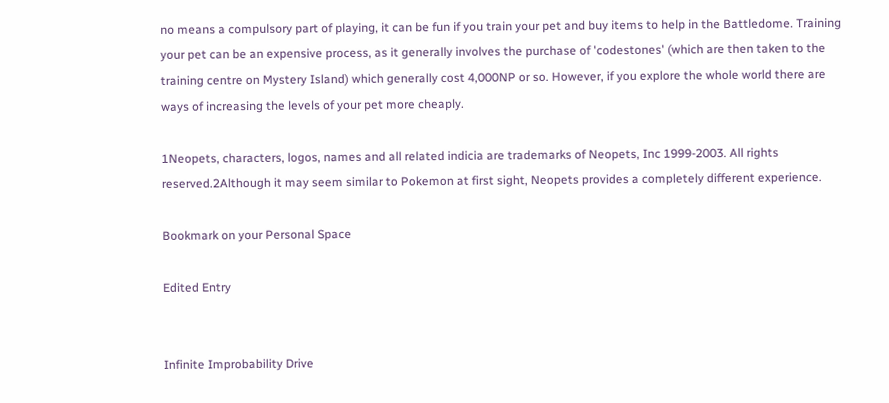no means a compulsory part of playing, it can be fun if you train your pet and buy items to help in the Battledome. Training your pet can be an expensive process, as it generally involves the purchase of 'codestones' (which are then taken to the training centre on Mystery Island) which generally cost 4,000NP or so. However, if you explore the whole world there are ways of increasing the levels of your pet more cheaply.

1Neopets, characters, logos, names and all related indicia are trademarks of Neopets, Inc 1999-2003. All rights reserved.2Although it may seem similar to Pokemon at first sight, Neopets provides a completely different experience.

Bookmark on your Personal Space

Edited Entry


Infinite Improbability Drive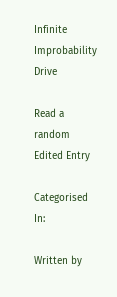Infinite Improbability Drive

Read a random Edited Entry

Categorised In:

Written by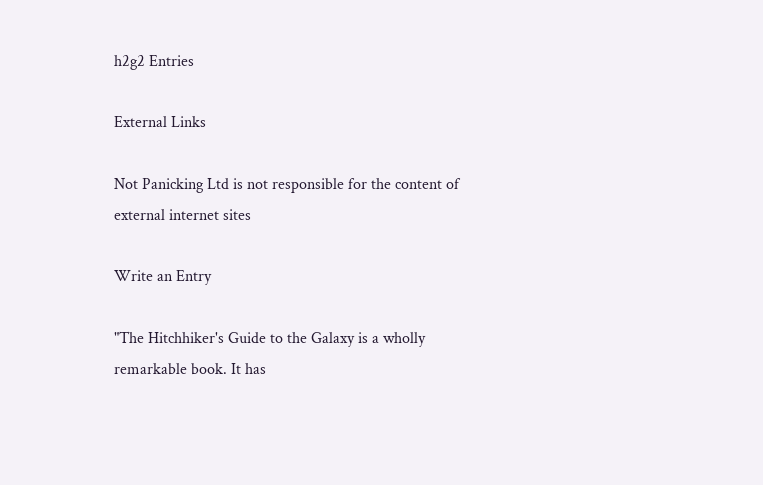h2g2 Entries

External Links

Not Panicking Ltd is not responsible for the content of external internet sites

Write an Entry

"The Hitchhiker's Guide to the Galaxy is a wholly remarkable book. It has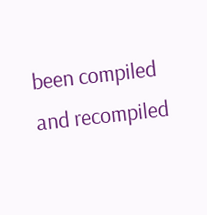been compiled and recompiled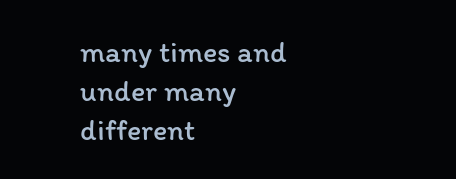many times and under many different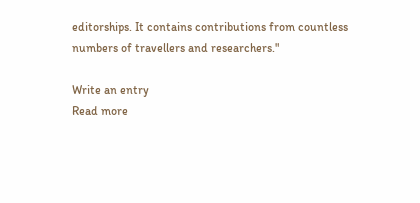editorships. It contains contributions from countless numbers of travellers and researchers."

Write an entry
Read more